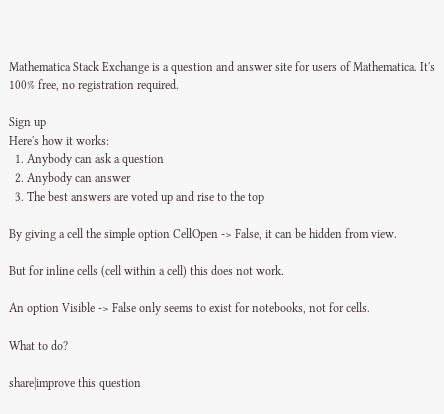Mathematica Stack Exchange is a question and answer site for users of Mathematica. It's 100% free, no registration required.

Sign up
Here's how it works:
  1. Anybody can ask a question
  2. Anybody can answer
  3. The best answers are voted up and rise to the top

By giving a cell the simple option CellOpen -> False, it can be hidden from view.

But for inline cells (cell within a cell) this does not work.

An option Visible -> False only seems to exist for notebooks, not for cells.

What to do?

share|improve this question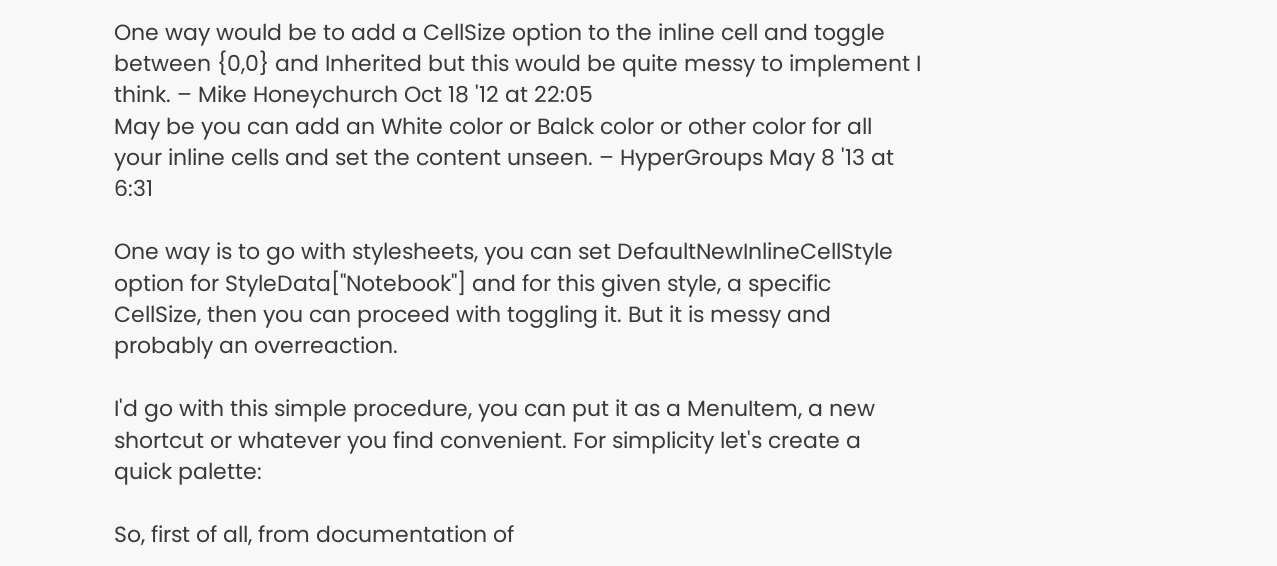One way would be to add a CellSize option to the inline cell and toggle between {0,0} and Inherited but this would be quite messy to implement I think. – Mike Honeychurch Oct 18 '12 at 22:05
May be you can add an White color or Balck color or other color for all your inline cells and set the content unseen. – HyperGroups May 8 '13 at 6:31

One way is to go with stylesheets, you can set DefaultNewInlineCellStyle option for StyleData["Notebook"] and for this given style, a specific CellSize, then you can proceed with toggling it. But it is messy and probably an overreaction.

I'd go with this simple procedure, you can put it as a MenuItem, a new shortcut or whatever you find convenient. For simplicity let's create a quick palette:

So, first of all, from documentation of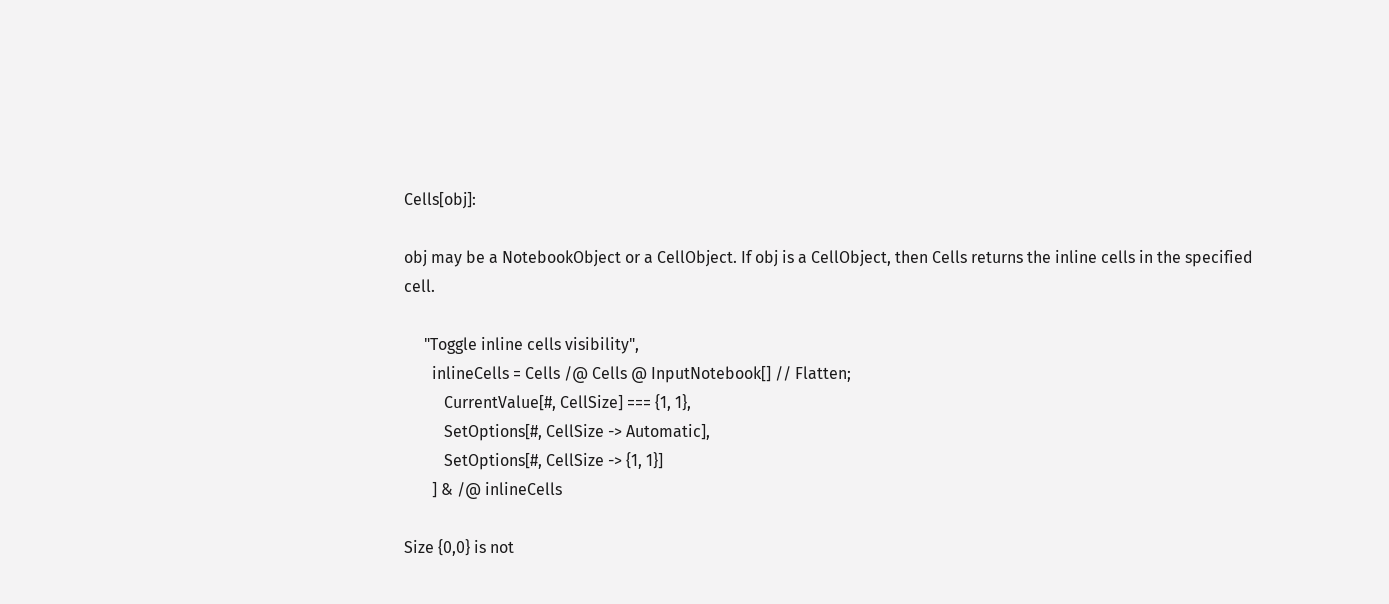Cells[obj]:

obj may be a NotebookObject or a CellObject. If obj is a CellObject, then Cells returns the inline cells in the specified cell.

     "Toggle inline cells visibility",
       inlineCells = Cells /@ Cells @ InputNotebook[] // Flatten;
          CurrentValue[#, CellSize] === {1, 1},
          SetOptions[#, CellSize -> Automatic],
          SetOptions[#, CellSize -> {1, 1}]
       ] & /@ inlineCells

Size {0,0} is not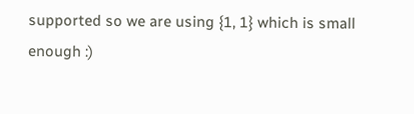supported so we are using {1, 1} which is small enough :)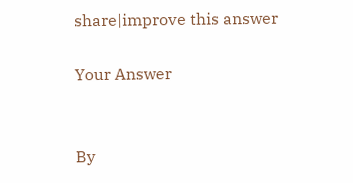share|improve this answer

Your Answer


By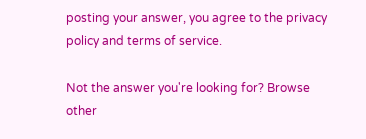posting your answer, you agree to the privacy policy and terms of service.

Not the answer you're looking for? Browse other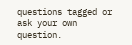questions tagged or ask your own question.